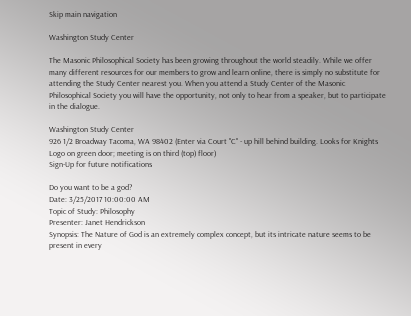Skip main navigation

Washington Study Center

The Masonic Philosophical Society has been growing throughout the world steadily. While we offer many different resources for our members to grow and learn online, there is simply no substitute for attending the Study Center nearest you. When you attend a Study Center of the Masonic Philosophical Society you will have the opportunity, not only to hear from a speaker, but to participate in the dialogue.

Washington Study Center
926 1/2 Broadway Tacoma, WA 98402 (Enter via Court "C" - up hill behind building. Looks for Knights Logo on green door; meeting is on third (top) floor)
Sign-Up for future notifications

Do you want to be a god?
Date: 3/25/2017 10:00:00 AM
Topic of Study: Philosophy
Presenter: Janet Hendrickson
Synopsis: The Nature of God is an extremely complex concept, but its intricate nature seems to be present in every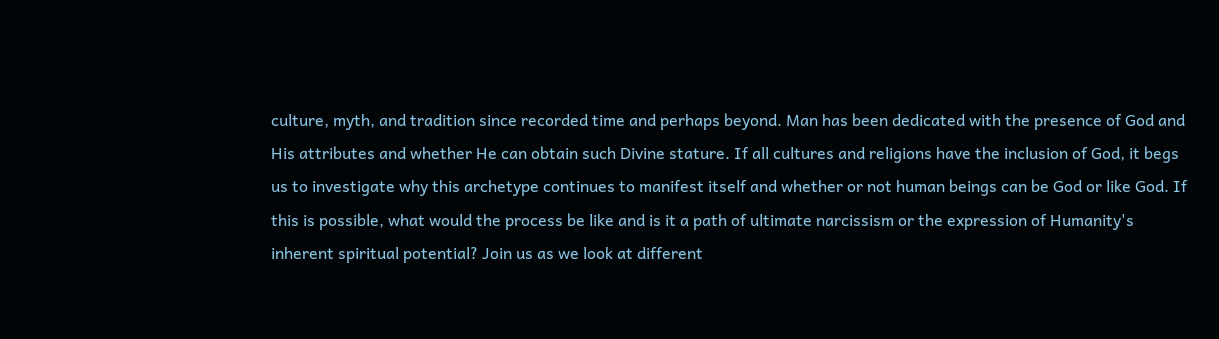culture, myth, and tradition since recorded time and perhaps beyond. Man has been dedicated with the presence of God and His attributes and whether He can obtain such Divine stature. If all cultures and religions have the inclusion of God, it begs us to investigate why this archetype continues to manifest itself and whether or not human beings can be God or like God. If this is possible, what would the process be like and is it a path of ultimate narcissism or the expression of Humanity's inherent spiritual potential? Join us as we look at different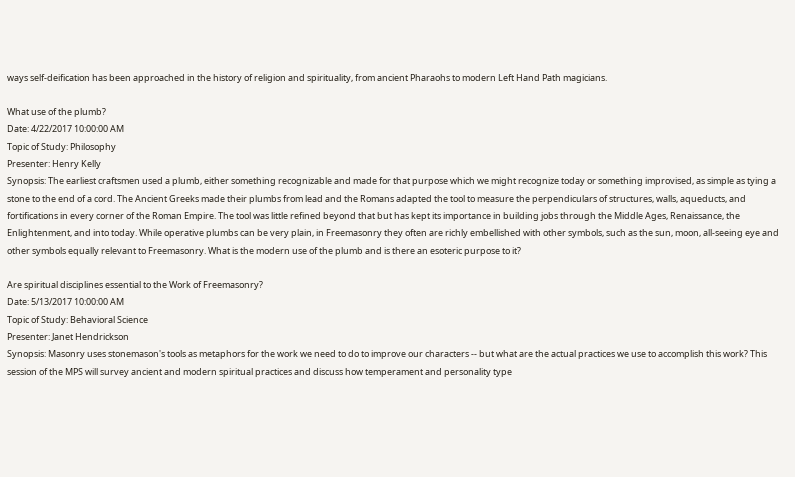ways self-deification has been approached in the history of religion and spirituality, from ancient Pharaohs to modern Left Hand Path magicians.

What use of the plumb?
Date: 4/22/2017 10:00:00 AM
Topic of Study: Philosophy
Presenter: Henry Kelly
Synopsis: The earliest craftsmen used a plumb, either something recognizable and made for that purpose which we might recognize today or something improvised, as simple as tying a stone to the end of a cord. The Ancient Greeks made their plumbs from lead and the Romans adapted the tool to measure the perpendiculars of structures, walls, aqueducts, and fortifications in every corner of the Roman Empire. The tool was little refined beyond that but has kept its importance in building jobs through the Middle Ages, Renaissance, the Enlightenment, and into today. While operative plumbs can be very plain, in Freemasonry they often are richly embellished with other symbols, such as the sun, moon, all-seeing eye and other symbols equally relevant to Freemasonry. What is the modern use of the plumb and is there an esoteric purpose to it?

Are spiritual disciplines essential to the Work of Freemasonry?
Date: 5/13/2017 10:00:00 AM
Topic of Study: Behavioral Science
Presenter: Janet Hendrickson
Synopsis: Masonry uses stonemason's tools as metaphors for the work we need to do to improve our characters -- but what are the actual practices we use to accomplish this work? This session of the MPS will survey ancient and modern spiritual practices and discuss how temperament and personality type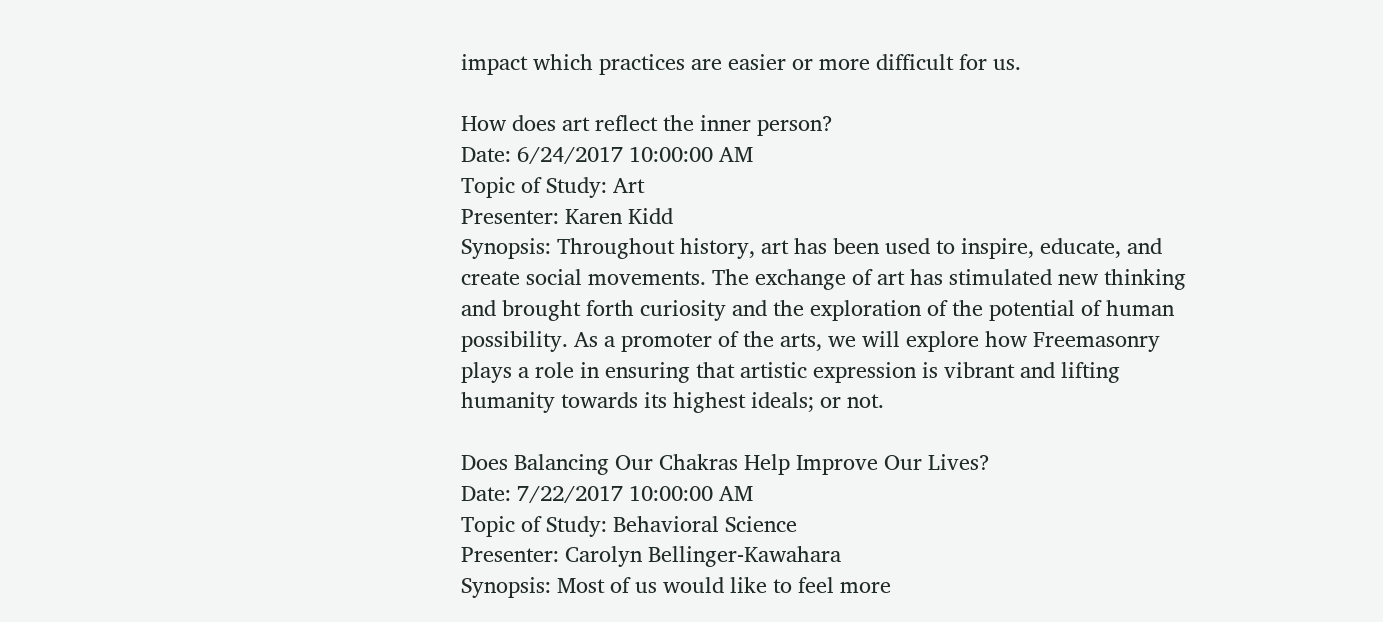impact which practices are easier or more difficult for us.

How does art reflect the inner person?
Date: 6/24/2017 10:00:00 AM
Topic of Study: Art
Presenter: Karen Kidd
Synopsis: Throughout history, art has been used to inspire, educate, and create social movements. The exchange of art has stimulated new thinking and brought forth curiosity and the exploration of the potential of human possibility. As a promoter of the arts, we will explore how Freemasonry plays a role in ensuring that artistic expression is vibrant and lifting humanity towards its highest ideals; or not.

Does Balancing Our Chakras Help Improve Our Lives?
Date: 7/22/2017 10:00:00 AM
Topic of Study: Behavioral Science
Presenter: Carolyn Bellinger-Kawahara
Synopsis: Most of us would like to feel more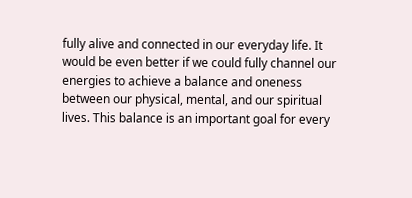fully alive and connected in our everyday life. It would be even better if we could fully channel our energies to achieve a balance and oneness between our physical, mental, and our spiritual lives. This balance is an important goal for every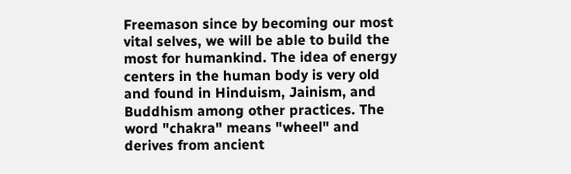Freemason since by becoming our most vital selves, we will be able to build the most for humankind. The idea of energy centers in the human body is very old and found in Hinduism, Jainism, and Buddhism among other practices. The word "chakra" means "wheel" and derives from ancient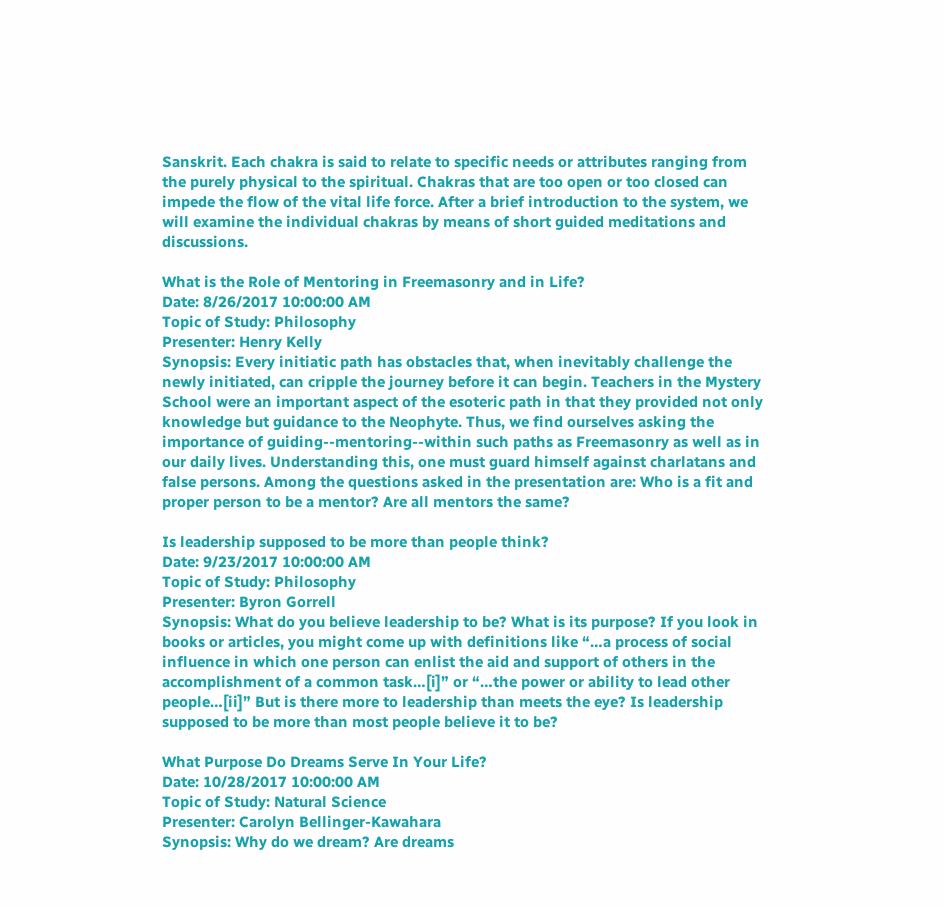Sanskrit. Each chakra is said to relate to specific needs or attributes ranging from the purely physical to the spiritual. Chakras that are too open or too closed can impede the flow of the vital life force. After a brief introduction to the system, we will examine the individual chakras by means of short guided meditations and discussions.

What is the Role of Mentoring in Freemasonry and in Life?
Date: 8/26/2017 10:00:00 AM
Topic of Study: Philosophy
Presenter: Henry Kelly
Synopsis: Every initiatic path has obstacles that, when inevitably challenge the newly initiated, can cripple the journey before it can begin. Teachers in the Mystery School were an important aspect of the esoteric path in that they provided not only knowledge but guidance to the Neophyte. Thus, we find ourselves asking the importance of guiding--mentoring--within such paths as Freemasonry as well as in our daily lives. Understanding this, one must guard himself against charlatans and false persons. Among the questions asked in the presentation are: Who is a fit and proper person to be a mentor? Are all mentors the same?

Is leadership supposed to be more than people think?
Date: 9/23/2017 10:00:00 AM
Topic of Study: Philosophy
Presenter: Byron Gorrell
Synopsis: What do you believe leadership to be? What is its purpose? If you look in books or articles, you might come up with definitions like “…a process of social influence in which one person can enlist the aid and support of others in the accomplishment of a common task…[i]” or “…the power or ability to lead other people…[ii]” But is there more to leadership than meets the eye? Is leadership supposed to be more than most people believe it to be?

What Purpose Do Dreams Serve In Your Life?
Date: 10/28/2017 10:00:00 AM
Topic of Study: Natural Science
Presenter: Carolyn Bellinger-Kawahara
Synopsis: Why do we dream? Are dreams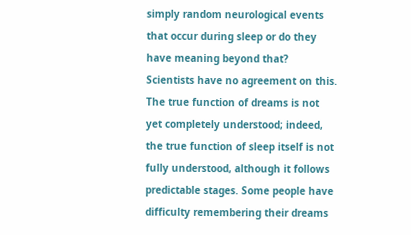simply random neurological events that occur during sleep or do they have meaning beyond that? Scientists have no agreement on this. The true function of dreams is not yet completely understood; indeed, the true function of sleep itself is not fully understood, although it follows predictable stages. Some people have difficulty remembering their dreams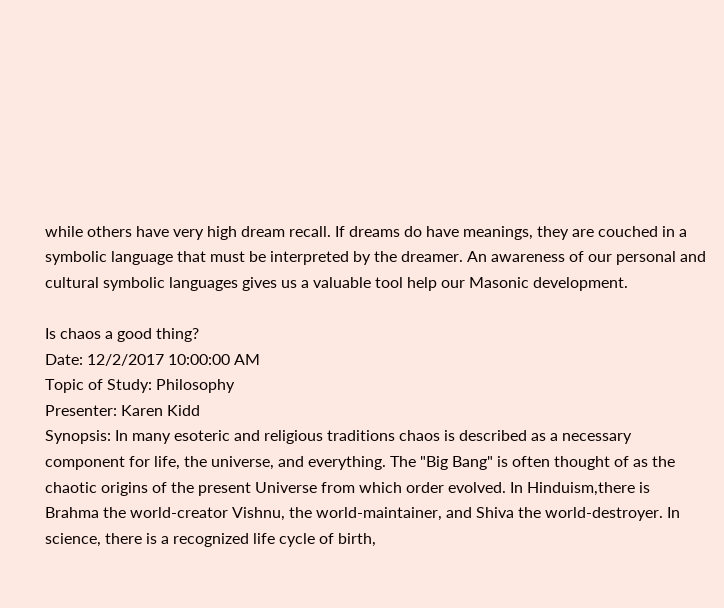while others have very high dream recall. If dreams do have meanings, they are couched in a symbolic language that must be interpreted by the dreamer. An awareness of our personal and cultural symbolic languages gives us a valuable tool help our Masonic development.

Is chaos a good thing?
Date: 12/2/2017 10:00:00 AM
Topic of Study: Philosophy
Presenter: Karen Kidd
Synopsis: In many esoteric and religious traditions chaos is described as a necessary component for life, the universe, and everything. The "Big Bang" is often thought of as the chaotic origins of the present Universe from which order evolved. In Hinduism,there is Brahma the world-creator Vishnu, the world-maintainer, and Shiva the world-destroyer. In science, there is a recognized life cycle of birth,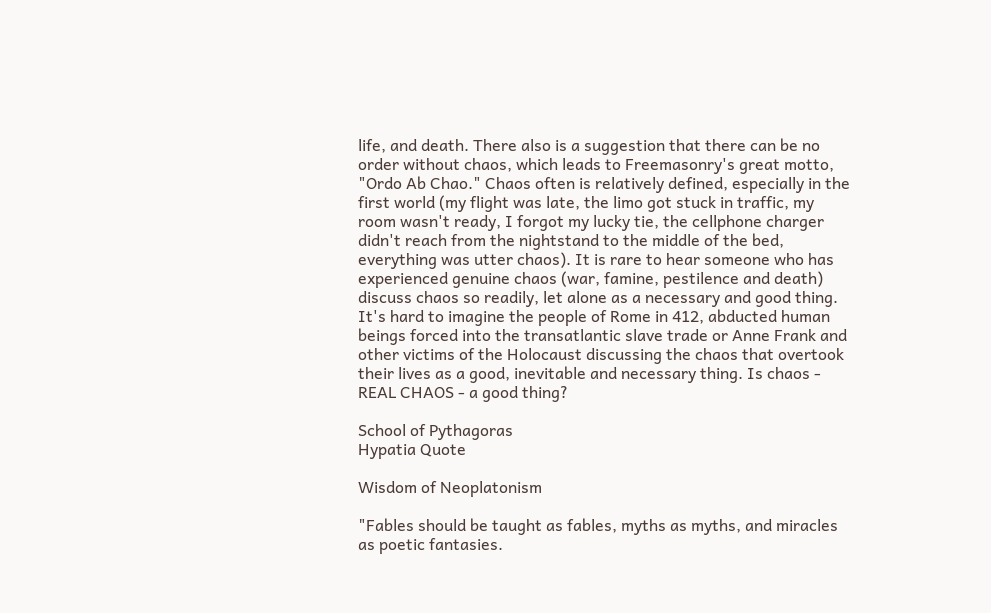life, and death. There also is a suggestion that there can be no order without chaos, which leads to Freemasonry's great motto, "Ordo Ab Chao." Chaos often is relatively defined, especially in the first world (my flight was late, the limo got stuck in traffic, my room wasn't ready, I forgot my lucky tie, the cellphone charger didn't reach from the nightstand to the middle of the bed, everything was utter chaos). It is rare to hear someone who has experienced genuine chaos (war, famine, pestilence and death) discuss chaos so readily, let alone as a necessary and good thing. It's hard to imagine the people of Rome in 412, abducted human beings forced into the transatlantic slave trade or Anne Frank and other victims of the Holocaust discussing the chaos that overtook their lives as a good, inevitable and necessary thing. Is chaos - REAL CHAOS - a good thing?

School of Pythagoras
Hypatia Quote

Wisdom of Neoplatonism

"Fables should be taught as fables, myths as myths, and miracles as poetic fantasies.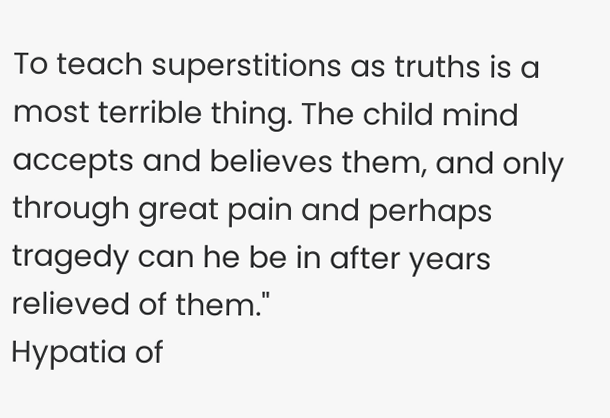To teach superstitions as truths is a most terrible thing. The child mind accepts and believes them, and only through great pain and perhaps tragedy can he be in after years relieved of them."
Hypatia of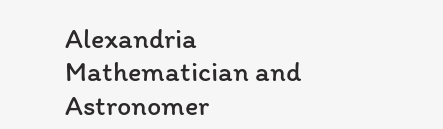Alexandria
Mathematician and Astronomer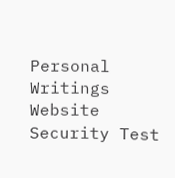Personal Writings
Website Security Test